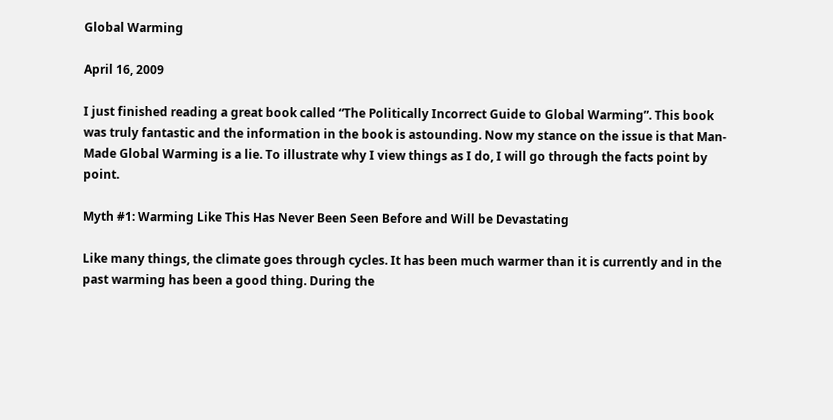Global Warming

April 16, 2009

I just finished reading a great book called “The Politically Incorrect Guide to Global Warming”. This book was truly fantastic and the information in the book is astounding. Now my stance on the issue is that Man-Made Global Warming is a lie. To illustrate why I view things as I do, I will go through the facts point by point.

Myth #1: Warming Like This Has Never Been Seen Before and Will be Devastating

Like many things, the climate goes through cycles. It has been much warmer than it is currently and in the past warming has been a good thing. During the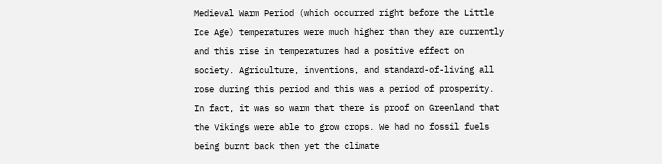Medieval Warm Period (which occurred right before the Little Ice Age) temperatures were much higher than they are currently and this rise in temperatures had a positive effect on society. Agriculture, inventions, and standard-of-living all rose during this period and this was a period of prosperity. In fact, it was so warm that there is proof on Greenland that the Vikings were able to grow crops. We had no fossil fuels being burnt back then yet the climate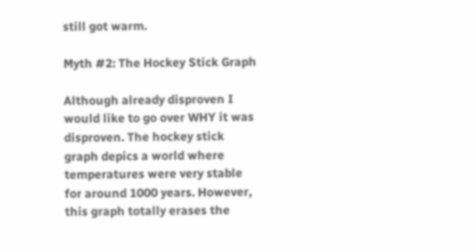still got warm.

Myth #2: The Hockey Stick Graph

Although already disproven I would like to go over WHY it was disproven. The hockey stick graph depics a world where temperatures were very stable for around 1000 years. However, this graph totally erases the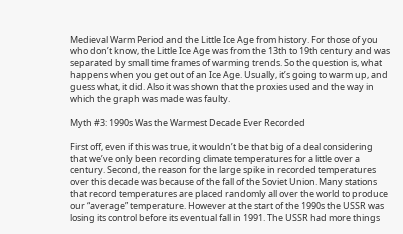Medieval Warm Period and the Little Ice Age from history. For those of you who don’t know, the Little Ice Age was from the 13th to 19th century and was separated by small time frames of warming trends. So the question is, what happens when you get out of an Ice Age. Usually, it’s going to warm up, and guess what, it did. Also it was shown that the proxies used and the way in which the graph was made was faulty.

Myth #3: 1990s Was the Warmest Decade Ever Recorded

First off, even if this was true, it wouldn’t be that big of a deal considering that we’ve only been recording climate temperatures for a little over a century. Second, the reason for the large spike in recorded temperatures over this decade was because of the fall of the Soviet Union. Many stations that record temperatures are placed randomly all over the world to produce our “average” temperature. However at the start of the 1990s the USSR was losing its control before its eventual fall in 1991. The USSR had more things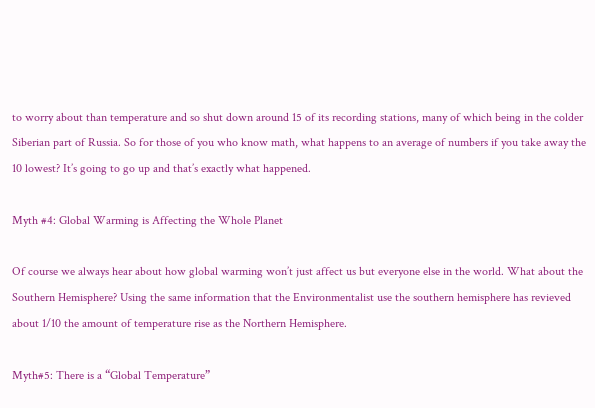to worry about than temperature and so shut down around 15 of its recording stations, many of which being in the colder Siberian part of Russia. So for those of you who know math, what happens to an average of numbers if you take away the 10 lowest? It’s going to go up and that’s exactly what happened.

Myth #4: Global Warming is Affecting the Whole Planet

Of course we always hear about how global warming won’t just affect us but everyone else in the world. What about the Southern Hemisphere? Using the same information that the Environmentalist use the southern hemisphere has revieved about 1/10 the amount of temperature rise as the Northern Hemisphere.

Myth#5: There is a “Global Temperature”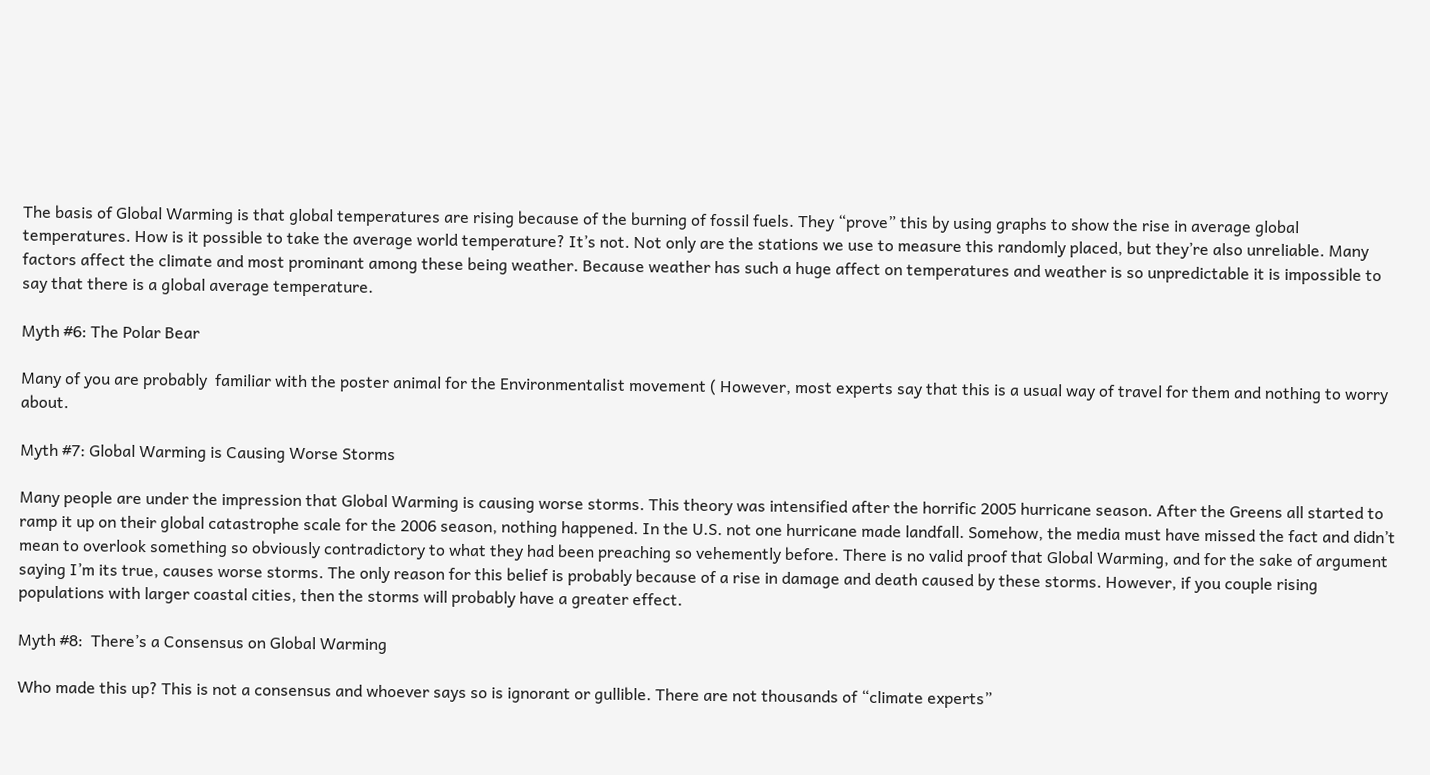The basis of Global Warming is that global temperatures are rising because of the burning of fossil fuels. They “prove” this by using graphs to show the rise in average global temperatures. How is it possible to take the average world temperature? It’s not. Not only are the stations we use to measure this randomly placed, but they’re also unreliable. Many factors affect the climate and most prominant among these being weather. Because weather has such a huge affect on temperatures and weather is so unpredictable it is impossible to say that there is a global average temperature.

Myth #6: The Polar Bear

Many of you are probably  familiar with the poster animal for the Environmentalist movement ( However, most experts say that this is a usual way of travel for them and nothing to worry about.

Myth #7: Global Warming is Causing Worse Storms

Many people are under the impression that Global Warming is causing worse storms. This theory was intensified after the horrific 2005 hurricane season. After the Greens all started to ramp it up on their global catastrophe scale for the 2006 season, nothing happened. In the U.S. not one hurricane made landfall. Somehow, the media must have missed the fact and didn’t mean to overlook something so obviously contradictory to what they had been preaching so vehemently before. There is no valid proof that Global Warming, and for the sake of argument saying I’m its true, causes worse storms. The only reason for this belief is probably because of a rise in damage and death caused by these storms. However, if you couple rising populations with larger coastal cities, then the storms will probably have a greater effect.

Myth #8:  There’s a Consensus on Global Warming

Who made this up? This is not a consensus and whoever says so is ignorant or gullible. There are not thousands of “climate experts”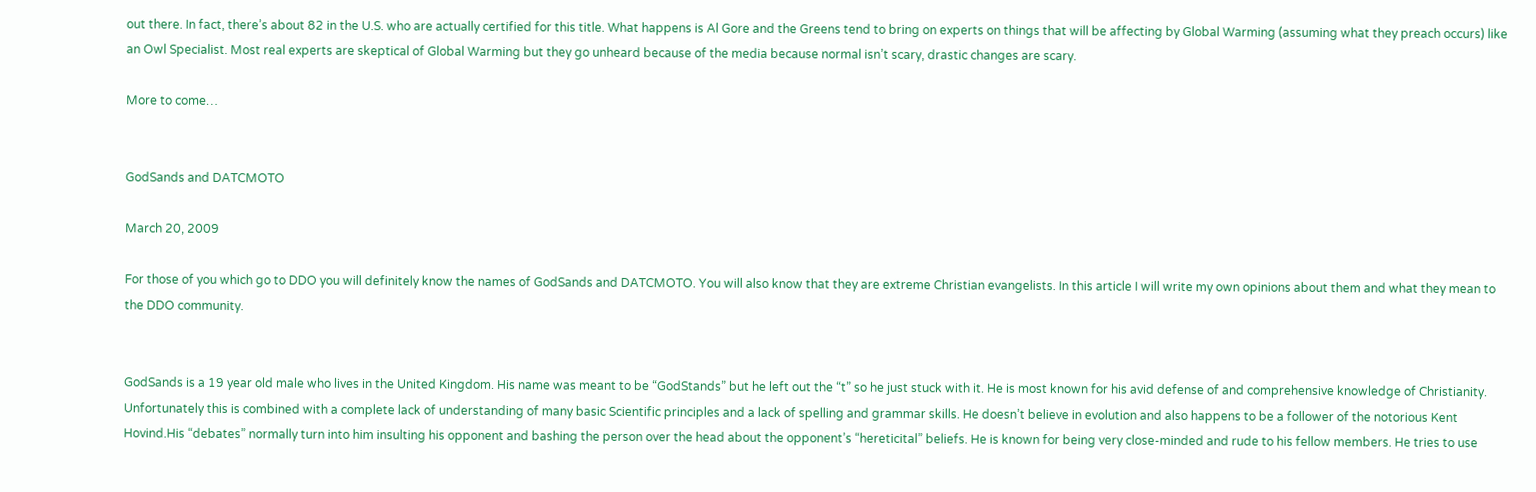out there. In fact, there’s about 82 in the U.S. who are actually certified for this title. What happens is Al Gore and the Greens tend to bring on experts on things that will be affecting by Global Warming (assuming what they preach occurs) like an Owl Specialist. Most real experts are skeptical of Global Warming but they go unheard because of the media because normal isn’t scary, drastic changes are scary.

More to come…


GodSands and DATCMOTO

March 20, 2009

For those of you which go to DDO you will definitely know the names of GodSands and DATCMOTO. You will also know that they are extreme Christian evangelists. In this article I will write my own opinions about them and what they mean to the DDO community.


GodSands is a 19 year old male who lives in the United Kingdom. His name was meant to be “GodStands” but he left out the “t” so he just stuck with it. He is most known for his avid defense of and comprehensive knowledge of Christianity. Unfortunately this is combined with a complete lack of understanding of many basic Scientific principles and a lack of spelling and grammar skills. He doesn’t believe in evolution and also happens to be a follower of the notorious Kent Hovind.His “debates” normally turn into him insulting his opponent and bashing the person over the head about the opponent’s “hereticital” beliefs. He is known for being very close-minded and rude to his fellow members. He tries to use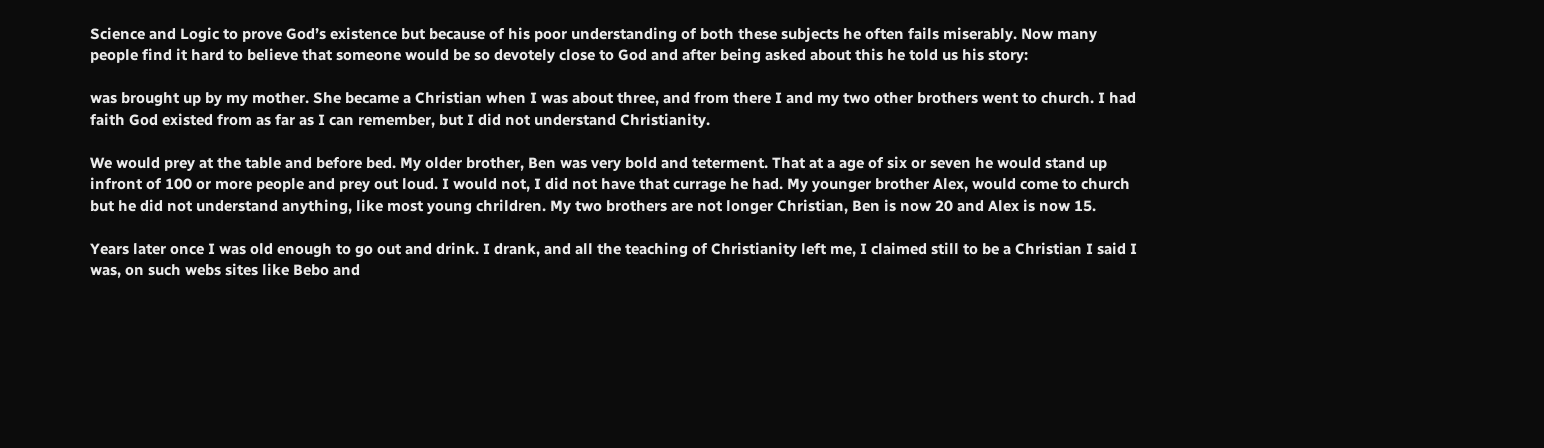Science and Logic to prove God’s existence but because of his poor understanding of both these subjects he often fails miserably. Now many people find it hard to believe that someone would be so devotely close to God and after being asked about this he told us his story:

was brought up by my mother. She became a Christian when I was about three, and from there I and my two other brothers went to church. I had faith God existed from as far as I can remember, but I did not understand Christianity.

We would prey at the table and before bed. My older brother, Ben was very bold and teterment. That at a age of six or seven he would stand up infront of 100 or more people and prey out loud. I would not, I did not have that currage he had. My younger brother Alex, would come to church but he did not understand anything, like most young chrildren. My two brothers are not longer Christian, Ben is now 20 and Alex is now 15.

Years later once I was old enough to go out and drink. I drank, and all the teaching of Christianity left me, I claimed still to be a Christian I said I was, on such webs sites like Bebo and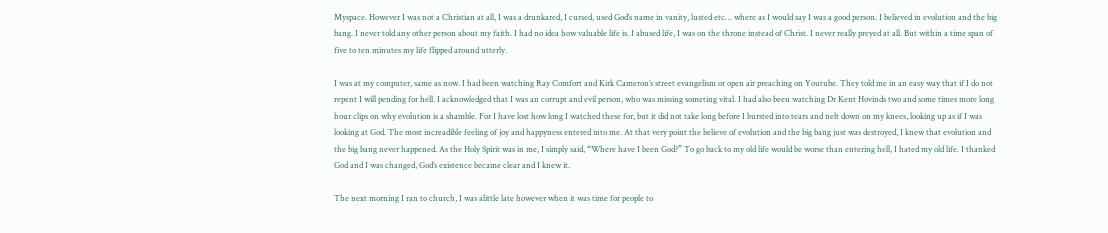Myspace. However I was not a Christian at all, I was a drunkared, I cursed, used God’s name in vanity, lusted etc… where as I would say I was a good person. I believed in evolution and the big bang. I never told any other person about my faith. I had no idea how valuable life is. I abused life, I was on the throne instead of Christ. I never really preyed at all. But within a time span of five to ten minutes my life flipped around utterly.

I was at my computer, same as now. I had been watching Ray Comfort and Kirk Cameron’s street evangelism or open air preaching on Youtube. They told me in an easy way that if I do not repent I will pending for hell. I acknowledged that I was an corrupt and evil person, who was missing someting vital. I had also been watching Dr Kent Hovinds two and some times more long hour clips on why evolution is a shamble. For I have lost how long I watched these for, but it did not take long before I bursted into tears and nelt down on my knees, looking up as if I was looking at God. The most increadible feeling of joy and happyness entered into me. At that very point the believe of evolution and the big bang just was destroyed, I knew that evolution and the big bang never happened. As the Holy Spirit was in me, I simply said, “Where have I been God?” To go back to my old life would be worse than entering hell, I hated my old life. I thanked God and I was changed, God’s existence became clear and I knew it.

The next morning I ran to church, I was alittle late however when it was time for people to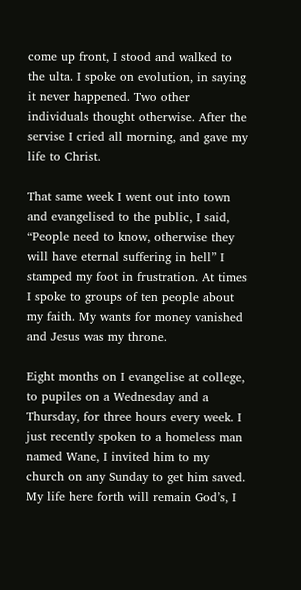come up front, I stood and walked to the ulta. I spoke on evolution, in saying it never happened. Two other individuals thought otherwise. After the servise I cried all morning, and gave my life to Christ.

That same week I went out into town and evangelised to the public, I said, “People need to know, otherwise they will have eternal suffering in hell” I stamped my foot in frustration. At times I spoke to groups of ten people about my faith. My wants for money vanished and Jesus was my throne.

Eight months on I evangelise at college, to pupiles on a Wednesday and a Thursday, for three hours every week. I just recently spoken to a homeless man named Wane, I invited him to my church on any Sunday to get him saved. My life here forth will remain God’s, I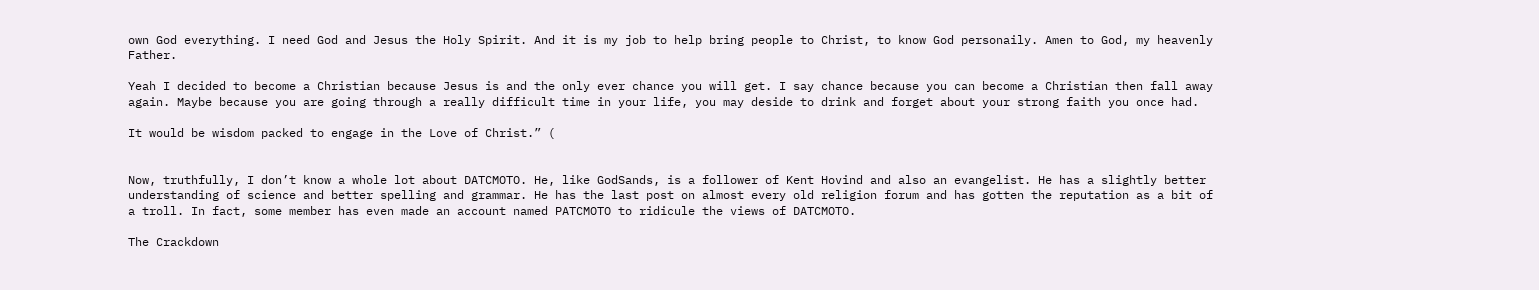own God everything. I need God and Jesus the Holy Spirit. And it is my job to help bring people to Christ, to know God personaily. Amen to God, my heavenly Father.

Yeah I decided to become a Christian because Jesus is and the only ever chance you will get. I say chance because you can become a Christian then fall away again. Maybe because you are going through a really difficult time in your life, you may deside to drink and forget about your strong faith you once had.

It would be wisdom packed to engage in the Love of Christ.” (


Now, truthfully, I don’t know a whole lot about DATCMOTO. He, like GodSands, is a follower of Kent Hovind and also an evangelist. He has a slightly better understanding of science and better spelling and grammar. He has the last post on almost every old religion forum and has gotten the reputation as a bit of a troll. In fact, some member has even made an account named PATCMOTO to ridicule the views of DATCMOTO.

The Crackdown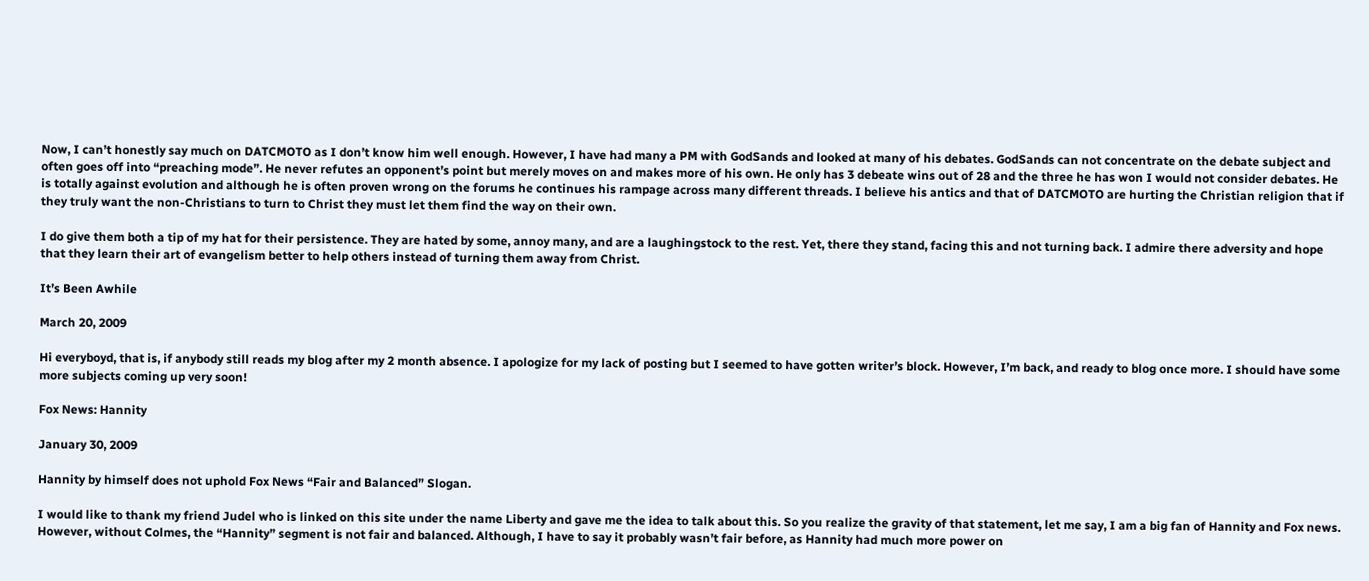Now, I can’t honestly say much on DATCMOTO as I don’t know him well enough. However, I have had many a PM with GodSands and looked at many of his debates. GodSands can not concentrate on the debate subject and often goes off into “preaching mode”. He never refutes an opponent’s point but merely moves on and makes more of his own. He only has 3 debeate wins out of 28 and the three he has won I would not consider debates. He is totally against evolution and although he is often proven wrong on the forums he continues his rampage across many different threads. I believe his antics and that of DATCMOTO are hurting the Christian religion that if they truly want the non-Christians to turn to Christ they must let them find the way on their own.

I do give them both a tip of my hat for their persistence. They are hated by some, annoy many, and are a laughingstock to the rest. Yet, there they stand, facing this and not turning back. I admire there adversity and hope that they learn their art of evangelism better to help others instead of turning them away from Christ.

It’s Been Awhile

March 20, 2009

Hi everyboyd, that is, if anybody still reads my blog after my 2 month absence. I apologize for my lack of posting but I seemed to have gotten writer’s block. However, I’m back, and ready to blog once more. I should have some more subjects coming up very soon!

Fox News: Hannity

January 30, 2009

Hannity by himself does not uphold Fox News “Fair and Balanced” Slogan.

I would like to thank my friend Judel who is linked on this site under the name Liberty and gave me the idea to talk about this. So you realize the gravity of that statement, let me say, I am a big fan of Hannity and Fox news. However, without Colmes, the “Hannity” segment is not fair and balanced. Although, I have to say it probably wasn’t fair before, as Hannity had much more power on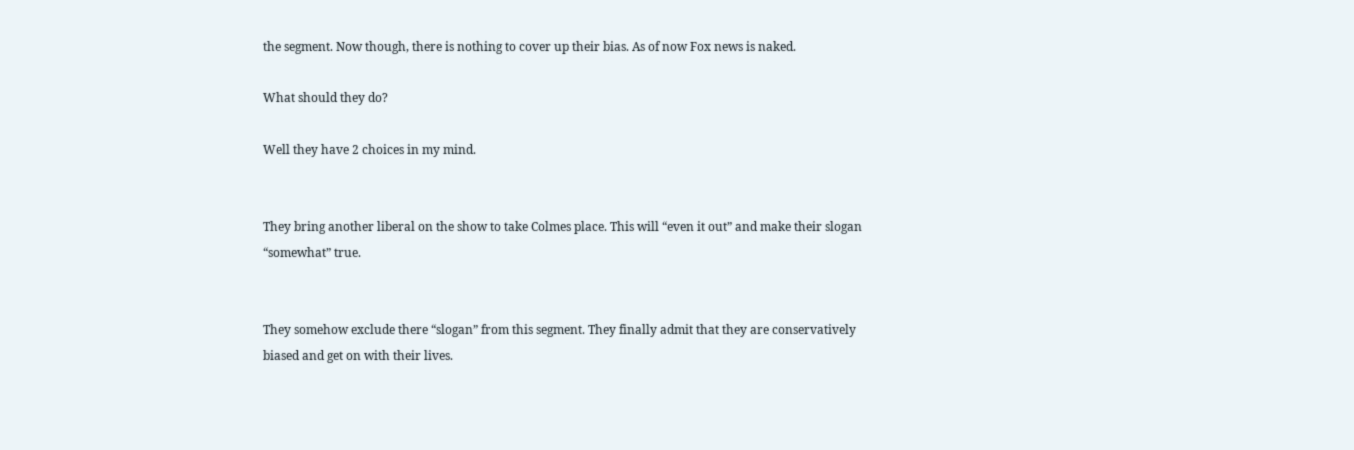the segment. Now though, there is nothing to cover up their bias. As of now Fox news is naked.

What should they do?

Well they have 2 choices in my mind.


They bring another liberal on the show to take Colmes place. This will “even it out” and make their slogan “somewhat” true.


They somehow exclude there “slogan” from this segment. They finally admit that they are conservatively biased and get on with their lives.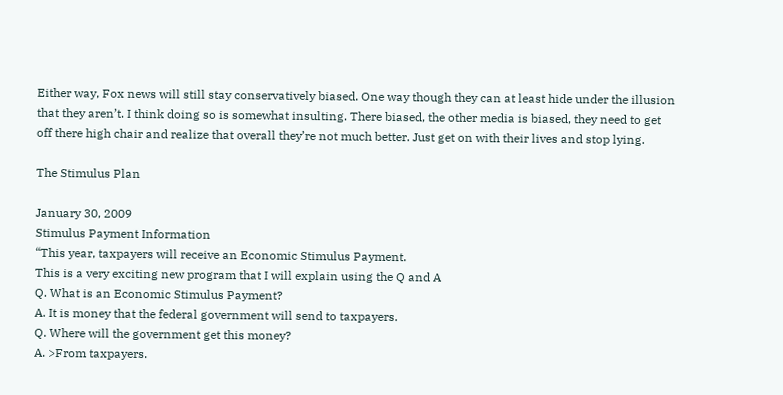Either way, Fox news will still stay conservatively biased. One way though they can at least hide under the illusion that they aren’t. I think doing so is somewhat insulting. There biased, the other media is biased, they need to get off there high chair and realize that overall they’re not much better. Just get on with their lives and stop lying.

The Stimulus Plan

January 30, 2009
Stimulus Payment Information
“This year, taxpayers will receive an Economic Stimulus Payment.
This is a very exciting new program that I will explain using the Q and A
Q. What is an Economic Stimulus Payment?
A. It is money that the federal government will send to taxpayers.
Q. Where will the government get this money?
A. >From taxpayers.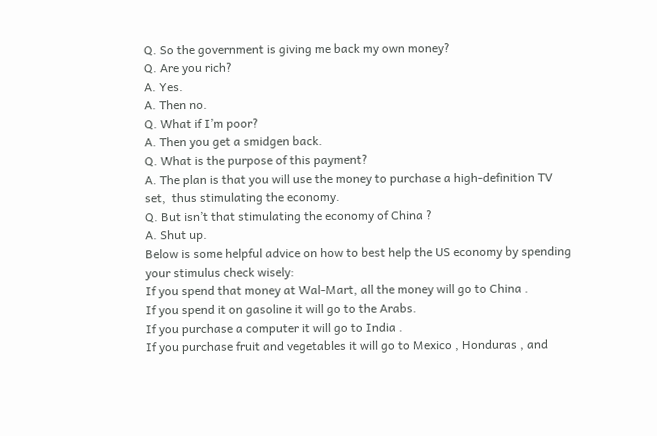Q. So the government is giving me back my own money?
Q. Are you rich?
A. Yes.
A. Then no.
Q. What if I’m poor?
A. Then you get a smidgen back.
Q. What is the purpose of this payment?
A. The plan is that you will use the money to purchase a high-definition TV
set,  thus stimulating the economy.
Q. But isn’t that stimulating the economy of China ?
A. Shut up.
Below is some helpful advice on how to best help the US economy by spending
your stimulus check wisely:
If you spend that money at Wal-Mart, all the money will go to China .
If you spend it on gasoline it will go to the Arabs.
If you purchase a computer it will go to India .
If you purchase fruit and vegetables it will go to Mexico , Honduras , and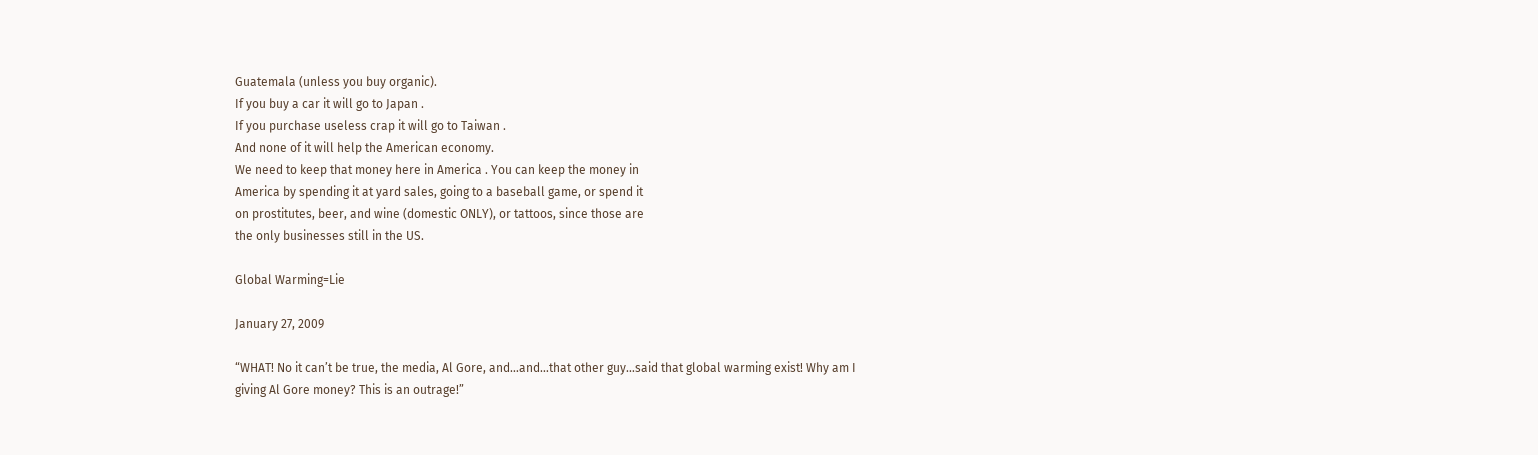Guatemala (unless you buy organic).
If you buy a car it will go to Japan .
If you purchase useless crap it will go to Taiwan .
And none of it will help the American economy.
We need to keep that money here in America . You can keep the money in
America by spending it at yard sales, going to a baseball game, or spend it
on prostitutes, beer, and wine (domestic ONLY), or tattoos, since those are
the only businesses still in the US.

Global Warming=Lie

January 27, 2009

“WHAT! No it can’t be true, the media, Al Gore, and…and…that other guy…said that global warming exist! Why am I giving Al Gore money? This is an outrage!”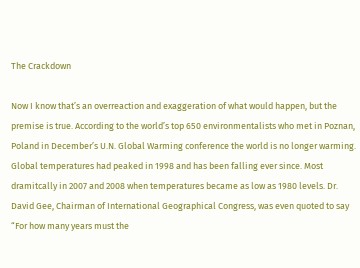The Crackdown

Now I know that’s an overreaction and exaggeration of what would happen, but the premise is true. According to the world’s top 650 environmentalists who met in Poznan, Poland in December’s U.N. Global Warming conference the world is no longer warming. Global temperatures had peaked in 1998 and has been falling ever since. Most dramitcally in 2007 and 2008 when temperatures became as low as 1980 levels. Dr. David Gee, Chairman of International Geographical Congress, was even quoted to say “For how many years must the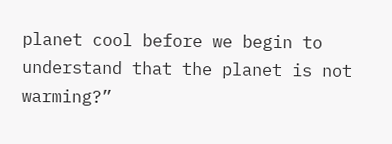planet cool before we begin to understand that the planet is not warming?”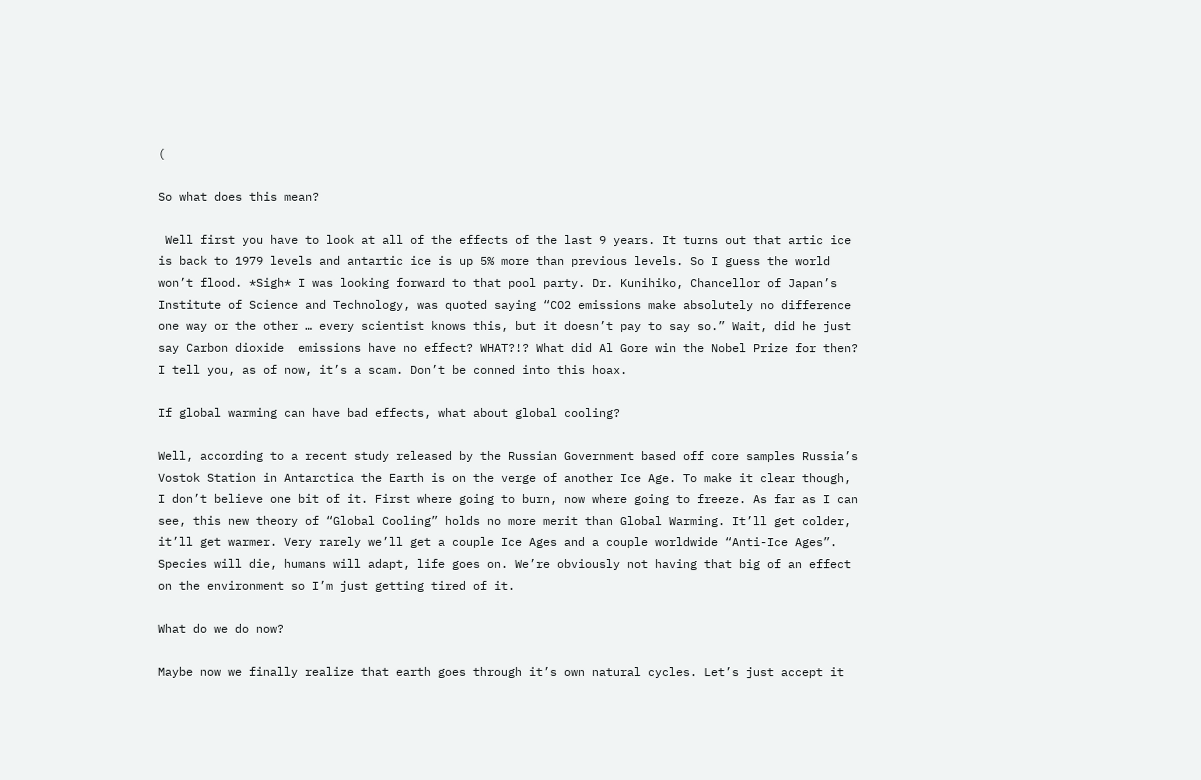(

So what does this mean?

 Well first you have to look at all of the effects of the last 9 years. It turns out that artic ice is back to 1979 levels and antartic ice is up 5% more than previous levels. So I guess the world won’t flood. *Sigh* I was looking forward to that pool party. Dr. Kunihiko, Chancellor of Japan’s Institute of Science and Technology, was quoted saying “CO2 emissions make absolutely no difference one way or the other … every scientist knows this, but it doesn’t pay to say so.” Wait, did he just say Carbon dioxide  emissions have no effect? WHAT?!? What did Al Gore win the Nobel Prize for then? I tell you, as of now, it’s a scam. Don’t be conned into this hoax.

If global warming can have bad effects, what about global cooling?

Well, according to a recent study released by the Russian Government based off core samples Russia’s Vostok Station in Antarctica the Earth is on the verge of another Ice Age. To make it clear though, I don’t believe one bit of it. First where going to burn, now where going to freeze. As far as I can see, this new theory of “Global Cooling” holds no more merit than Global Warming. It’ll get colder, it’ll get warmer. Very rarely we’ll get a couple Ice Ages and a couple worldwide “Anti-Ice Ages”. Species will die, humans will adapt, life goes on. We’re obviously not having that big of an effect on the environment so I’m just getting tired of it.

What do we do now?

Maybe now we finally realize that earth goes through it’s own natural cycles. Let’s just accept it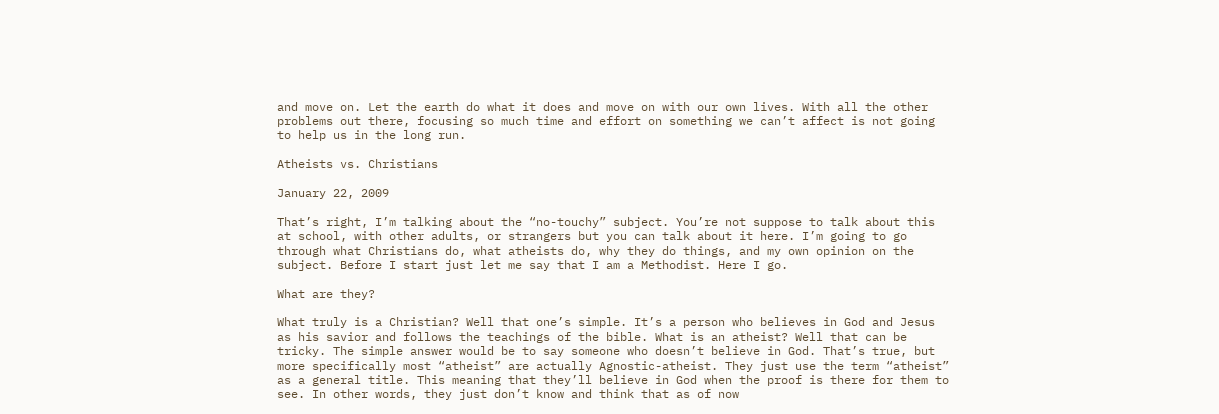and move on. Let the earth do what it does and move on with our own lives. With all the other problems out there, focusing so much time and effort on something we can’t affect is not going to help us in the long run.

Atheists vs. Christians

January 22, 2009

That’s right, I’m talking about the “no-touchy” subject. You’re not suppose to talk about this at school, with other adults, or strangers but you can talk about it here. I’m going to go through what Christians do, what atheists do, why they do things, and my own opinion on the subject. Before I start just let me say that I am a Methodist. Here I go.

What are they?

What truly is a Christian? Well that one’s simple. It’s a person who believes in God and Jesus as his savior and follows the teachings of the bible. What is an atheist? Well that can be tricky. The simple answer would be to say someone who doesn’t believe in God. That’s true, but more specifically most “atheist” are actually Agnostic-atheist. They just use the term “atheist” as a general title. This meaning that they’ll believe in God when the proof is there for them to see. In other words, they just don’t know and think that as of now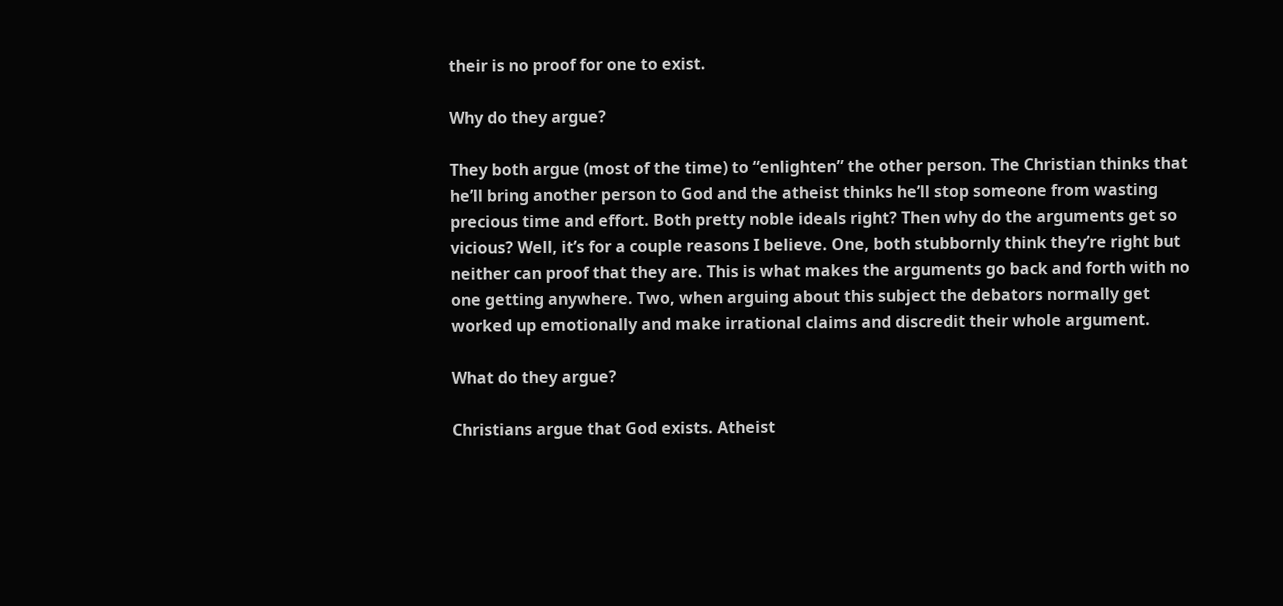their is no proof for one to exist.

Why do they argue?

They both argue (most of the time) to “enlighten” the other person. The Christian thinks that he’ll bring another person to God and the atheist thinks he’ll stop someone from wasting precious time and effort. Both pretty noble ideals right? Then why do the arguments get so vicious? Well, it’s for a couple reasons I believe. One, both stubbornly think they’re right but neither can proof that they are. This is what makes the arguments go back and forth with no one getting anywhere. Two, when arguing about this subject the debators normally get worked up emotionally and make irrational claims and discredit their whole argument.

What do they argue?

Christians argue that God exists. Atheist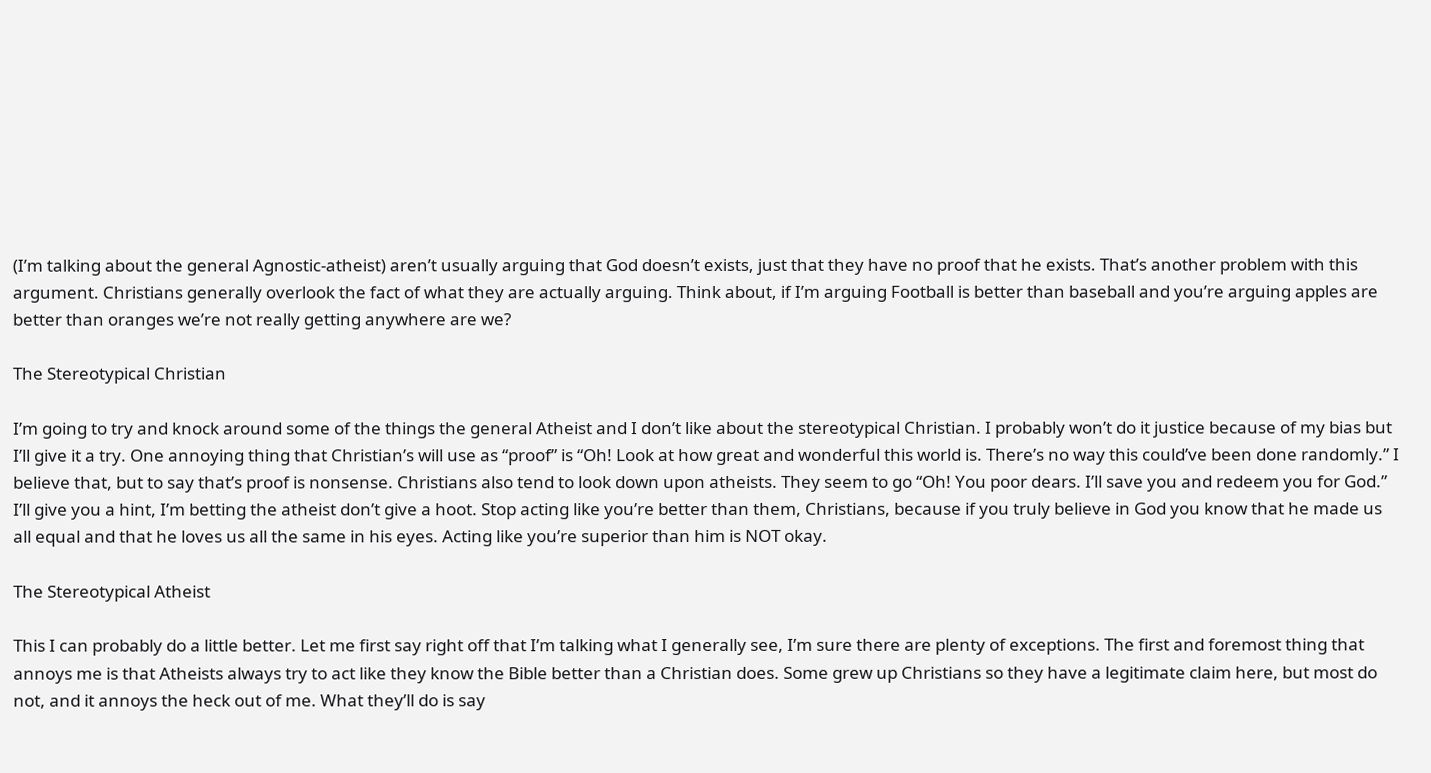(I’m talking about the general Agnostic-atheist) aren’t usually arguing that God doesn’t exists, just that they have no proof that he exists. That’s another problem with this argument. Christians generally overlook the fact of what they are actually arguing. Think about, if I’m arguing Football is better than baseball and you’re arguing apples are better than oranges we’re not really getting anywhere are we?

The Stereotypical Christian

I’m going to try and knock around some of the things the general Atheist and I don’t like about the stereotypical Christian. I probably won’t do it justice because of my bias but I’ll give it a try. One annoying thing that Christian’s will use as “proof” is “Oh! Look at how great and wonderful this world is. There’s no way this could’ve been done randomly.” I believe that, but to say that’s proof is nonsense. Christians also tend to look down upon atheists. They seem to go “Oh! You poor dears. I’ll save you and redeem you for God.” I’ll give you a hint, I’m betting the atheist don’t give a hoot. Stop acting like you’re better than them, Christians, because if you truly believe in God you know that he made us all equal and that he loves us all the same in his eyes. Acting like you’re superior than him is NOT okay.

The Stereotypical Atheist

This I can probably do a little better. Let me first say right off that I’m talking what I generally see, I’m sure there are plenty of exceptions. The first and foremost thing that annoys me is that Atheists always try to act like they know the Bible better than a Christian does. Some grew up Christians so they have a legitimate claim here, but most do not, and it annoys the heck out of me. What they’ll do is say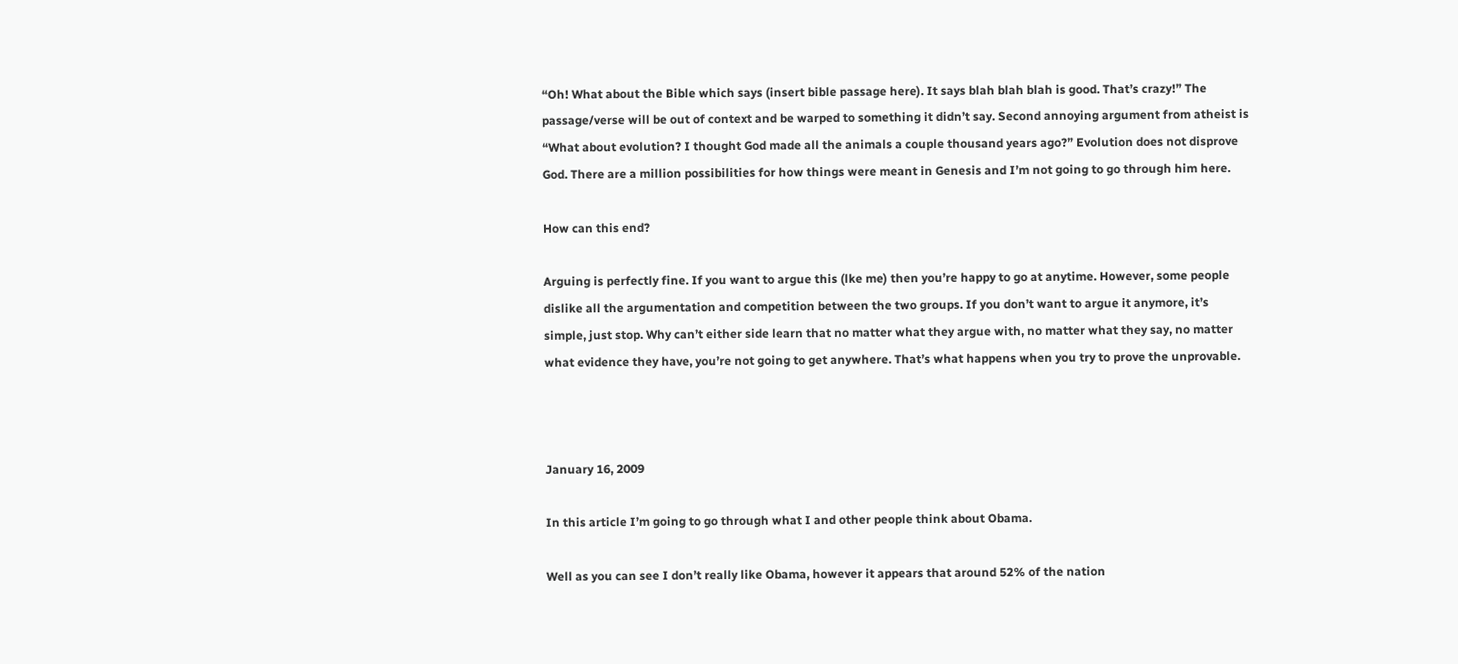“Oh! What about the Bible which says (insert bible passage here). It says blah blah blah is good. That’s crazy!” The passage/verse will be out of context and be warped to something it didn’t say. Second annoying argument from atheist is “What about evolution? I thought God made all the animals a couple thousand years ago?” Evolution does not disprove God. There are a million possibilities for how things were meant in Genesis and I’m not going to go through him here.

How can this end?

Arguing is perfectly fine. If you want to argue this (lke me) then you’re happy to go at anytime. However, some people dislike all the argumentation and competition between the two groups. If you don’t want to argue it anymore, it’s simple, just stop. Why can’t either side learn that no matter what they argue with, no matter what they say, no matter what evidence they have, you’re not going to get anywhere. That’s what happens when you try to prove the unprovable.



January 16, 2009

In this article I’m going to go through what I and other people think about Obama.

Well as you can see I don’t really like Obama, however it appears that around 52% of the nation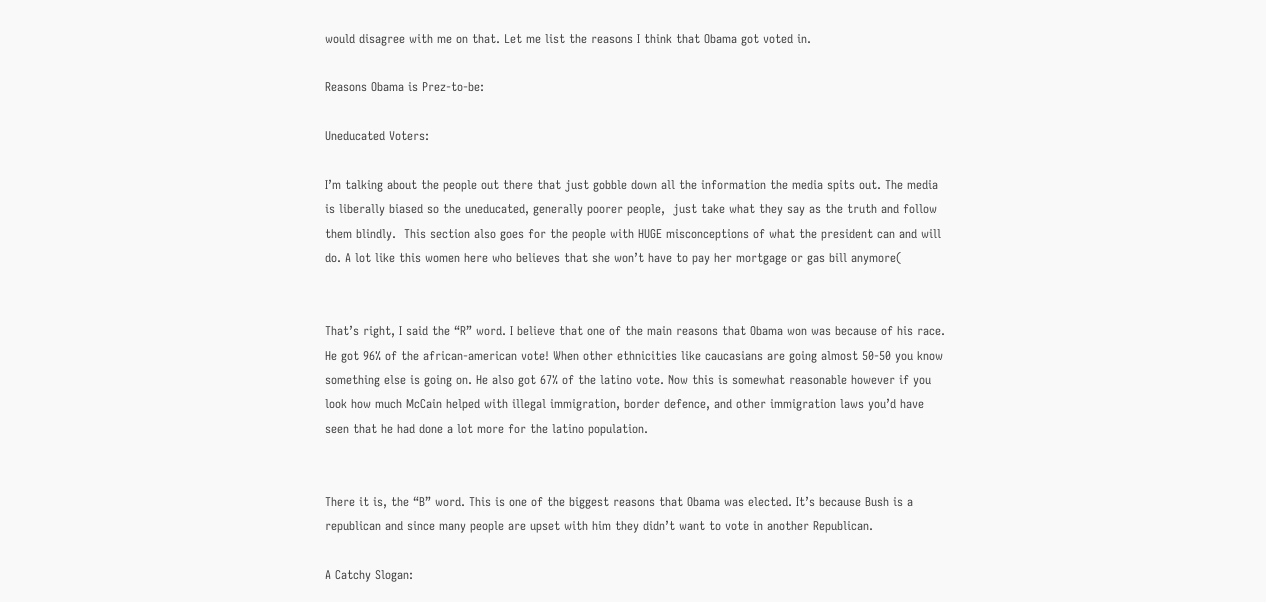would disagree with me on that. Let me list the reasons I think that Obama got voted in.

Reasons Obama is Prez-to-be:

Uneducated Voters:

I’m talking about the people out there that just gobble down all the information the media spits out. The media is liberally biased so the uneducated, generally poorer people,  just take what they say as the truth and follow them blindly.  This section also goes for the people with HUGE misconceptions of what the president can and will do. A lot like this women here who believes that she won’t have to pay her mortgage or gas bill anymore(


That’s right, I said the “R” word. I believe that one of the main reasons that Obama won was because of his race. He got 96% of the african-american vote! When other ethnicities like caucasians are going almost 50-50 you know something else is going on. He also got 67% of the latino vote. Now this is somewhat reasonable however if you look how much McCain helped with illegal immigration, border defence, and other immigration laws you’d have seen that he had done a lot more for the latino population.


There it is, the “B” word. This is one of the biggest reasons that Obama was elected. It’s because Bush is a republican and since many people are upset with him they didn’t want to vote in another Republican.

A Catchy Slogan: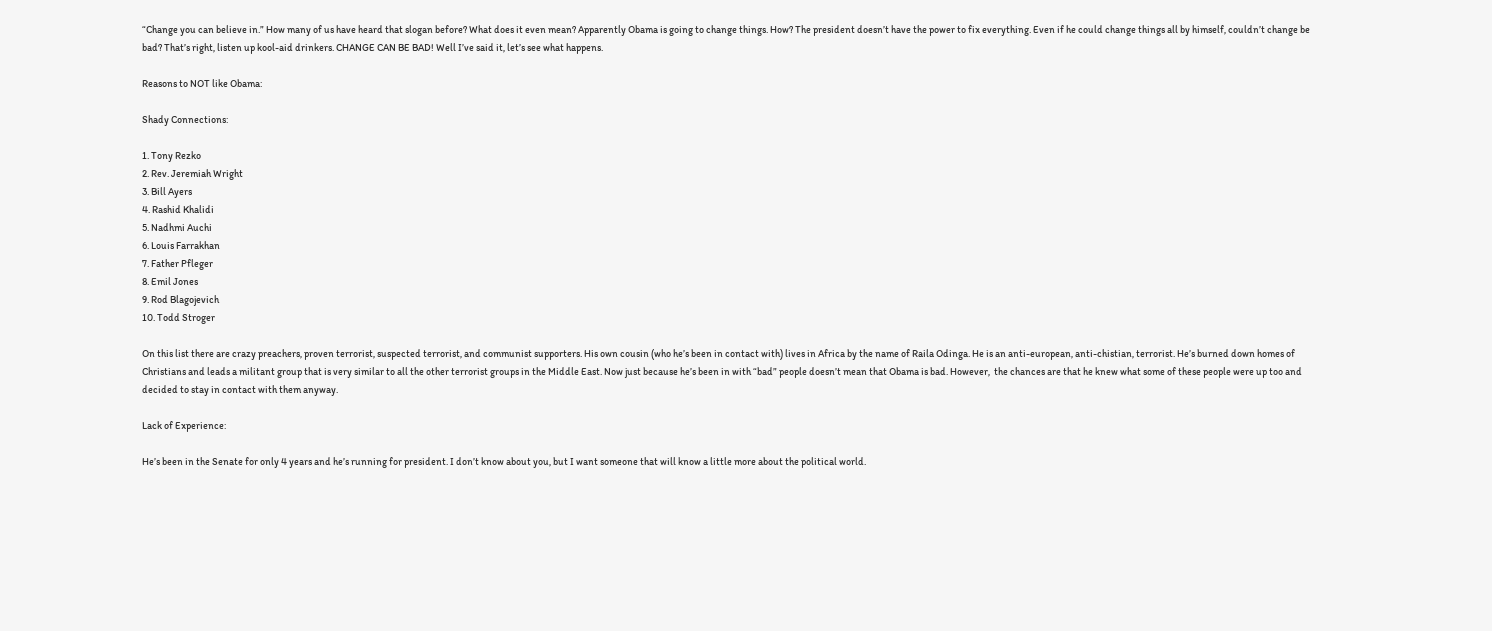“Change you can believe in.” How many of us have heard that slogan before? What does it even mean? Apparently Obama is going to change things. How? The president doesn’t have the power to fix everything. Even if he could change things all by himself, couldn’t change be bad? That’s right, listen up kool-aid drinkers. CHANGE CAN BE BAD! Well I’ve said it, let’s see what happens.

Reasons to NOT like Obama:

Shady Connections:

1. Tony Rezko
2. Rev. Jeremiah Wright
3. Bill Ayers
4. Rashid Khalidi
5. Nadhmi Auchi
6. Louis Farrakhan
7. Father Pfleger
8. Emil Jones
9. Rod Blagojevich
10. Todd Stroger

On this list there are crazy preachers, proven terrorist, suspected terrorist, and communist supporters. His own cousin (who he’s been in contact with) lives in Africa by the name of Raila Odinga. He is an anti-european, anti-chistian, terrorist. He’s burned down homes of Christians and leads a militant group that is very similar to all the other terrorist groups in the Middle East. Now just because he’s been in with “bad” people doesn’t mean that Obama is bad. However,  the chances are that he knew what some of these people were up too and decided to stay in contact with them anyway.

Lack of Experience:

He’s been in the Senate for only 4 years and he’s running for president. I don’t know about you, but I want someone that will know a little more about the political world.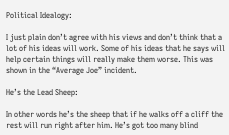Political Idealogy:

I just plain don’t agree with his views and don’t think that a lot of his ideas will work. Some of his ideas that he says will help certain things will really make them worse. This was shown in the “Average Joe” incident.

He’s the Lead Sheep:

In other words he’s the sheep that if he walks off a cliff the rest will run right after him. He’s got too many blind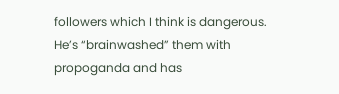followers which I think is dangerous. He’s “brainwashed” them with propoganda and has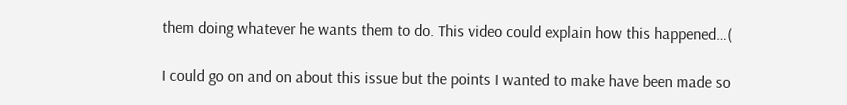them doing whatever he wants them to do. This video could explain how this happened…(

I could go on and on about this issue but the points I wanted to make have been made so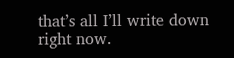that’s all I’ll write down right now.